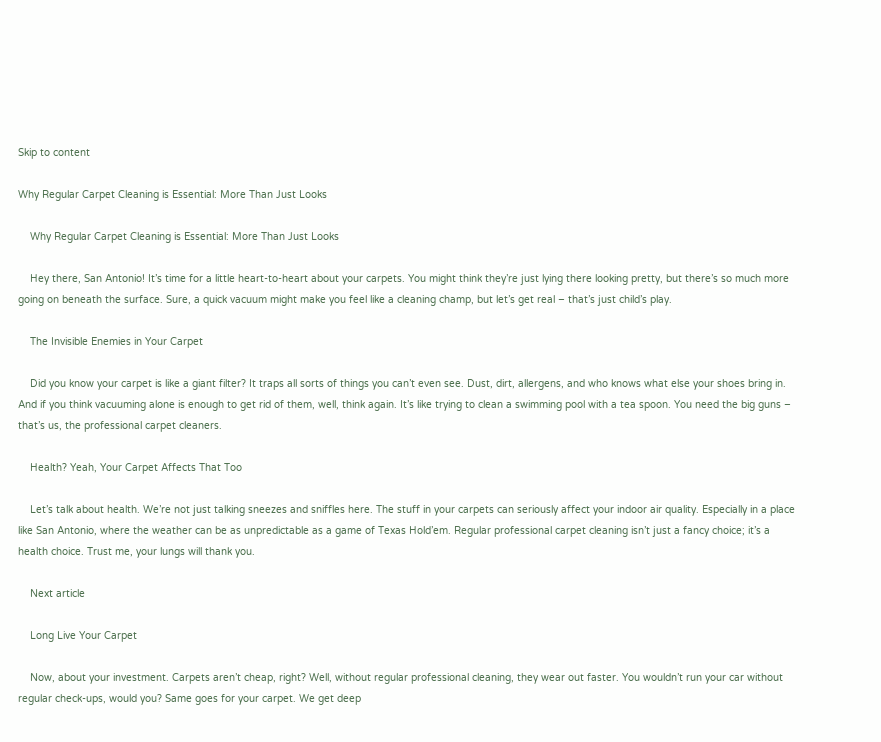Skip to content

Why Regular Carpet Cleaning is Essential: More Than Just Looks

    Why Regular Carpet Cleaning is Essential: More Than Just Looks

    Hey there, San Antonio! It’s time for a little heart-to-heart about your carpets. You might think they’re just lying there looking pretty, but there’s so much more going on beneath the surface. Sure, a quick vacuum might make you feel like a cleaning champ, but let’s get real – that’s just child’s play.

    The Invisible Enemies in Your Carpet

    Did you know your carpet is like a giant filter? It traps all sorts of things you can’t even see. Dust, dirt, allergens, and who knows what else your shoes bring in. And if you think vacuuming alone is enough to get rid of them, well, think again. It’s like trying to clean a swimming pool with a tea spoon. You need the big guns – that’s us, the professional carpet cleaners.

    Health? Yeah, Your Carpet Affects That Too

    Let’s talk about health. We’re not just talking sneezes and sniffles here. The stuff in your carpets can seriously affect your indoor air quality. Especially in a place like San Antonio, where the weather can be as unpredictable as a game of Texas Hold’em. Regular professional carpet cleaning isn’t just a fancy choice; it’s a health choice. Trust me, your lungs will thank you.

    Next article

    Long Live Your Carpet

    Now, about your investment. Carpets aren’t cheap, right? Well, without regular professional cleaning, they wear out faster. You wouldn’t run your car without regular check-ups, would you? Same goes for your carpet. We get deep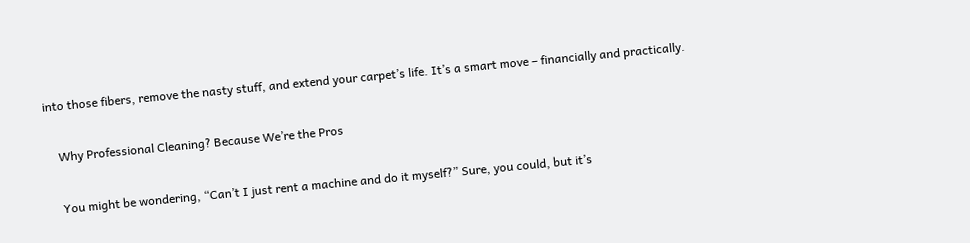into those fibers, remove the nasty stuff, and extend your carpet’s life. It’s a smart move – financially and practically.

    Why Professional Cleaning? Because We’re the Pros

    You might be wondering, “Can’t I just rent a machine and do it myself?” Sure, you could, but it’s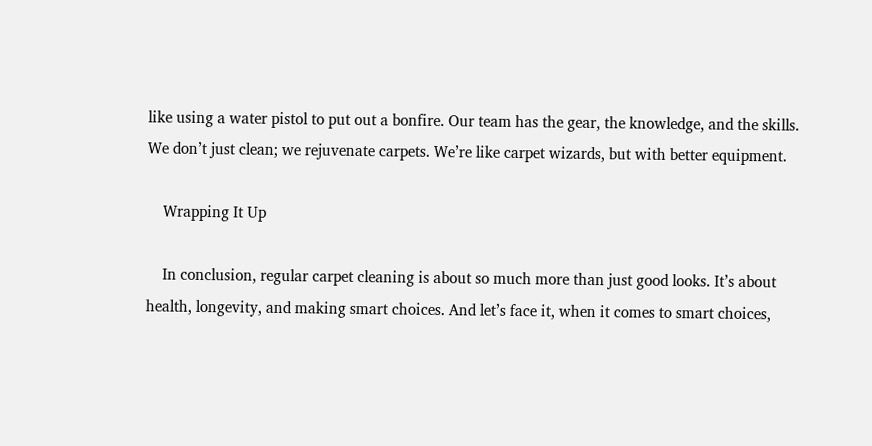like using a water pistol to put out a bonfire. Our team has the gear, the knowledge, and the skills. We don’t just clean; we rejuvenate carpets. We’re like carpet wizards, but with better equipment.

    Wrapping It Up

    In conclusion, regular carpet cleaning is about so much more than just good looks. It’s about health, longevity, and making smart choices. And let’s face it, when it comes to smart choices,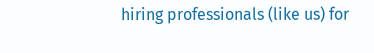hiring professionals (like us) for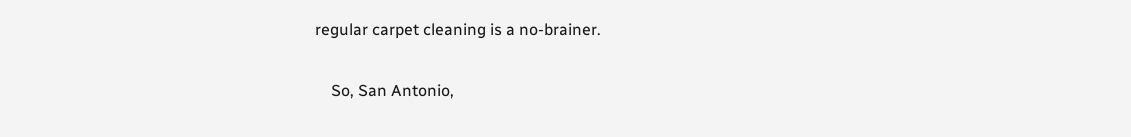regular carpet cleaning is a no-brainer.

    So, San Antonio,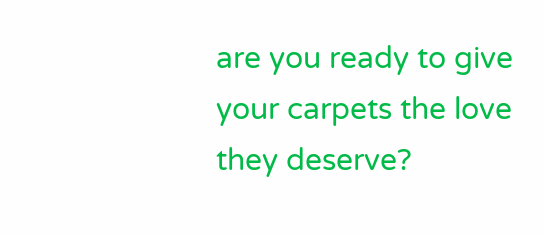are you ready to give your carpets the love they deserve?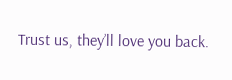Trust us, they’ll love you back.